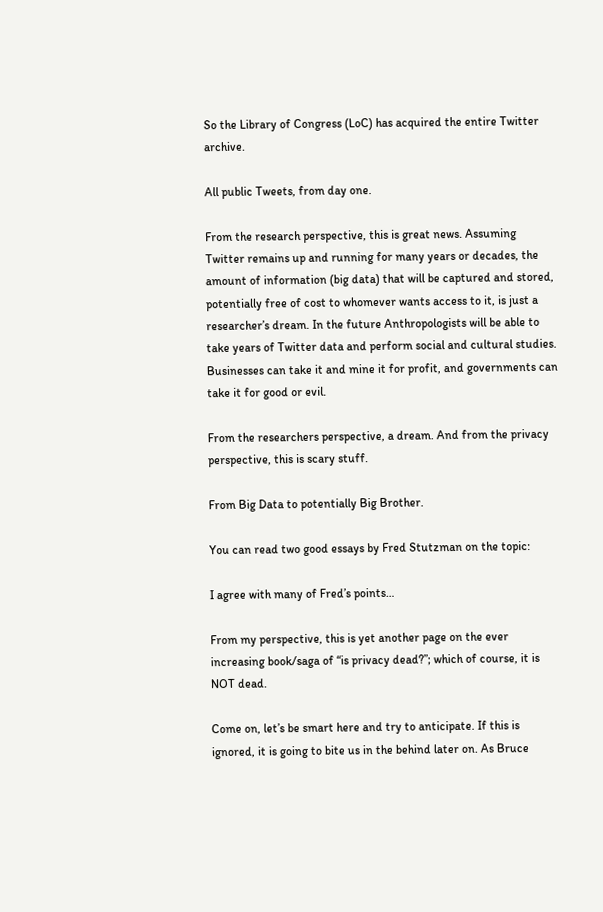So the Library of Congress (LoC) has acquired the entire Twitter archive.

All public Tweets, from day one.

From the research perspective, this is great news. Assuming Twitter remains up and running for many years or decades, the amount of information (big data) that will be captured and stored, potentially free of cost to whomever wants access to it, is just a researcher’s dream. In the future Anthropologists will be able to take years of Twitter data and perform social and cultural studies. Businesses can take it and mine it for profit, and governments can take it for good or evil.

From the researchers perspective, a dream. And from the privacy perspective, this is scary stuff.

From Big Data to potentially Big Brother.

You can read two good essays by Fred Stutzman on the topic:

I agree with many of Fred’s points…

From my perspective, this is yet another page on the ever increasing book/saga of “is privacy dead?”; which of course, it is NOT dead.

Come on, let’s be smart here and try to anticipate. If this is ignored, it is going to bite us in the behind later on. As Bruce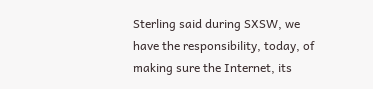Sterling said during SXSW, we have the responsibility, today, of making sure the Internet, its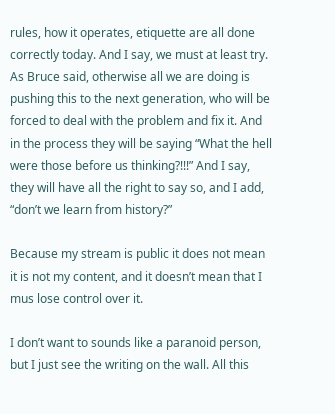rules, how it operates, etiquette are all done correctly today. And I say, we must at least try. As Bruce said, otherwise all we are doing is pushing this to the next generation, who will be forced to deal with the problem and fix it. And in the process they will be saying “What the hell were those before us thinking?!!!” And I say, they will have all the right to say so, and I add, “don’t we learn from history?”

Because my stream is public it does not mean it is not my content, and it doesn’t mean that I mus lose control over it.

I don’t want to sounds like a paranoid person, but I just see the writing on the wall. All this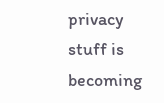privacy stuff is becoming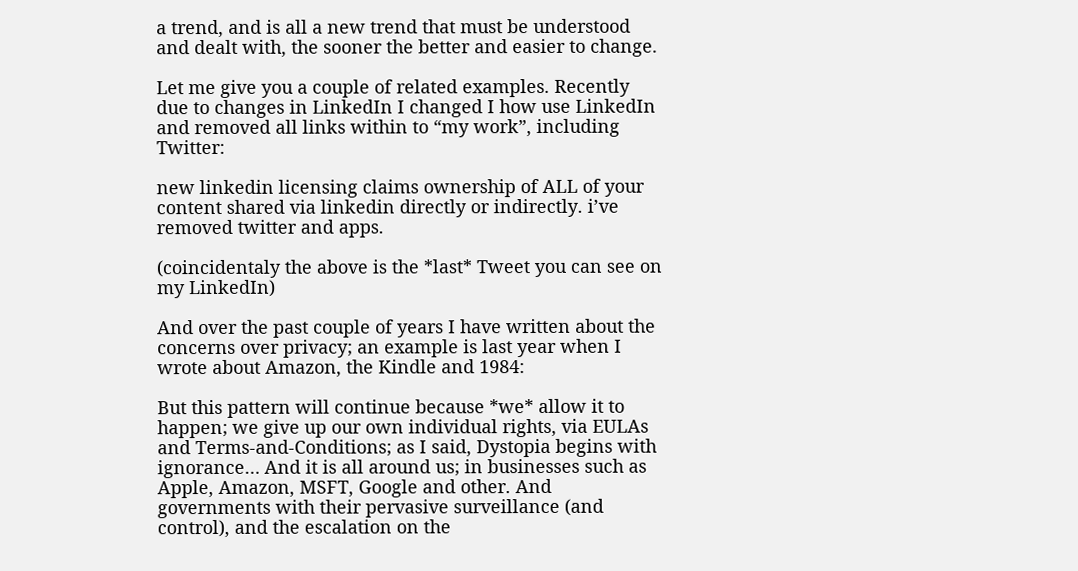a trend, and is all a new trend that must be understood and dealt with, the sooner the better and easier to change.

Let me give you a couple of related examples. Recently due to changes in LinkedIn I changed I how use LinkedIn and removed all links within to “my work”, including Twitter:

new linkedin licensing claims ownership of ALL of your content shared via linkedin directly or indirectly. i’ve removed twitter and apps.

(coincidentaly the above is the *last* Tweet you can see on my LinkedIn)

And over the past couple of years I have written about the concerns over privacy; an example is last year when I wrote about Amazon, the Kindle and 1984:

But this pattern will continue because *we* allow it to happen; we give up our own individual rights, via EULAs and Terms-and-Conditions; as I said, Dystopia begins with ignorance… And it is all around us; in businesses such as Apple, Amazon, MSFT, Google and other. And governments with their pervasive surveillance (and control), and the escalation on the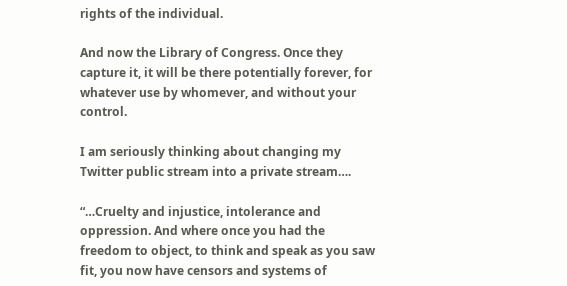rights of the individual.

And now the Library of Congress. Once they capture it, it will be there potentially forever, for whatever use by whomever, and without your control.

I am seriously thinking about changing my Twitter public stream into a private stream….

“…Cruelty and injustice, intolerance and oppression. And where once you had the freedom to object, to think and speak as you saw fit, you now have censors and systems of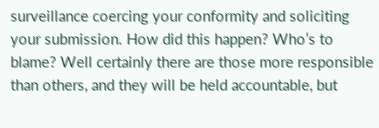surveillance coercing your conformity and soliciting your submission. How did this happen? Who’s to blame? Well certainly there are those more responsible than others, and they will be held accountable, but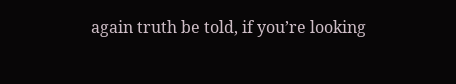again truth be told, if you’re looking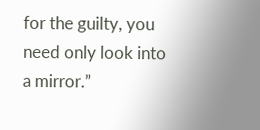for the guilty, you need only look into a mirror.”